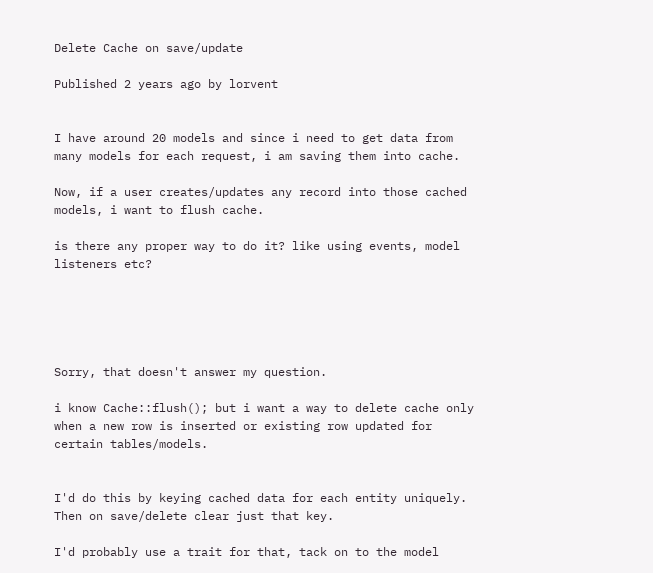Delete Cache on save/update

Published 2 years ago by lorvent


I have around 20 models and since i need to get data from many models for each request, i am saving them into cache.

Now, if a user creates/updates any record into those cached models, i want to flush cache.

is there any proper way to do it? like using events, model listeners etc?





Sorry, that doesn't answer my question.

i know Cache::flush(); but i want a way to delete cache only when a new row is inserted or existing row updated for certain tables/models.


I'd do this by keying cached data for each entity uniquely. Then on save/delete clear just that key.

I'd probably use a trait for that, tack on to the model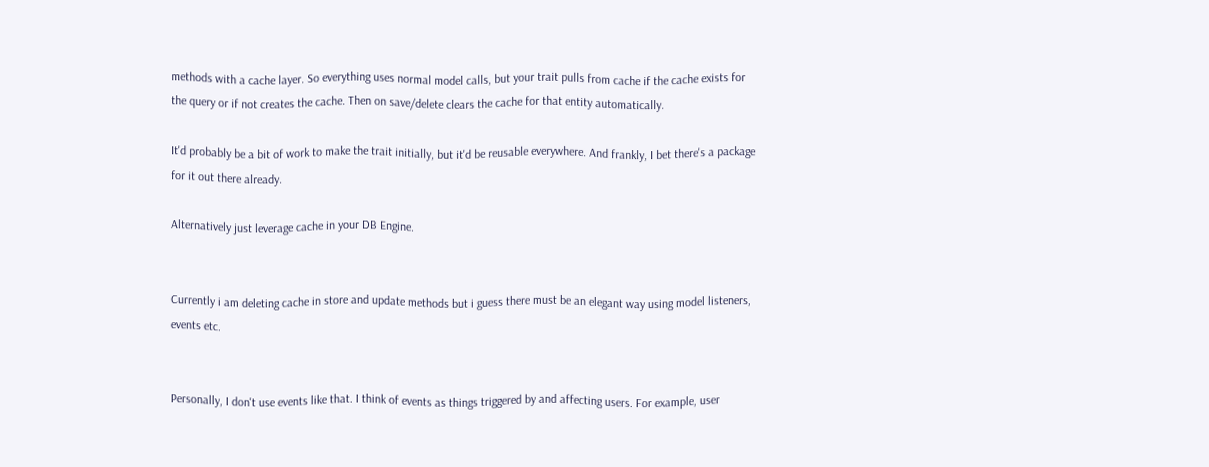methods with a cache layer. So everything uses normal model calls, but your trait pulls from cache if the cache exists for the query or if not creates the cache. Then on save/delete clears the cache for that entity automatically.

It'd probably be a bit of work to make the trait initially, but it'd be reusable everywhere. And frankly, I bet there's a package for it out there already.

Alternatively just leverage cache in your DB Engine.


Currently i am deleting cache in store and update methods but i guess there must be an elegant way using model listeners, events etc.


Personally, I don't use events like that. I think of events as things triggered by and affecting users. For example, user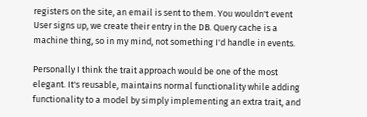registers on the site, an email is sent to them. You wouldn't event User signs up, we create their entry in the DB. Query cache is a machine thing, so in my mind, not something I'd handle in events.

Personally I think the trait approach would be one of the most elegant. It's reusable, maintains normal functionality while adding functionality to a model by simply implementing an extra trait, and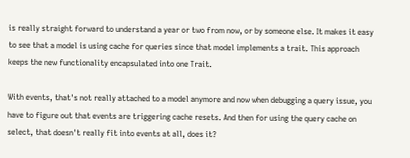is really straight forward to understand a year or two from now, or by someone else. It makes it easy to see that a model is using cache for queries since that model implements a trait. This approach keeps the new functionality encapsulated into one Trait.

With events, that's not really attached to a model anymore and now when debugging a query issue, you have to figure out that events are triggering cache resets. And then for using the query cache on select, that doesn't really fit into events at all, does it?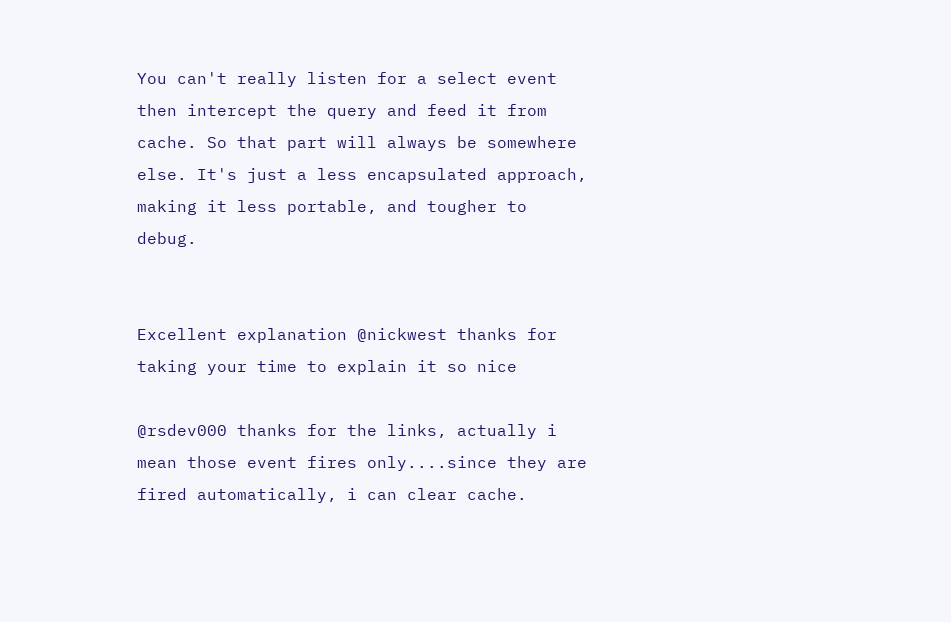You can't really listen for a select event then intercept the query and feed it from cache. So that part will always be somewhere else. It's just a less encapsulated approach, making it less portable, and tougher to debug.


Excellent explanation @nickwest thanks for taking your time to explain it so nice

@rsdev000 thanks for the links, actually i mean those event fires only....since they are fired automatically, i can clear cache.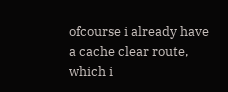ofcourse i already have a cache clear route, which i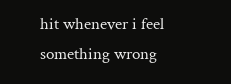hit whenever i feel something wrong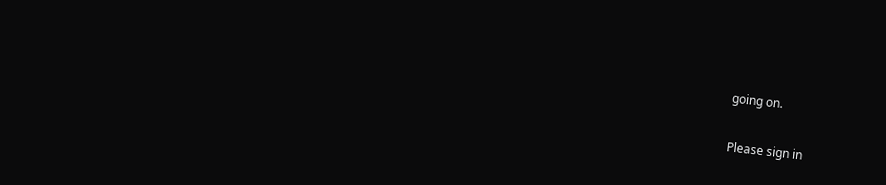going on.

Please sign in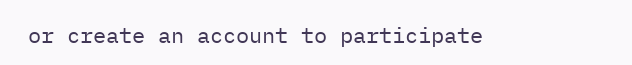or create an account to participate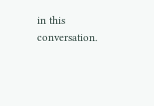in this conversation.